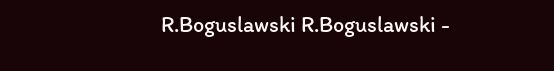R.Boguslawski R.Boguslawski -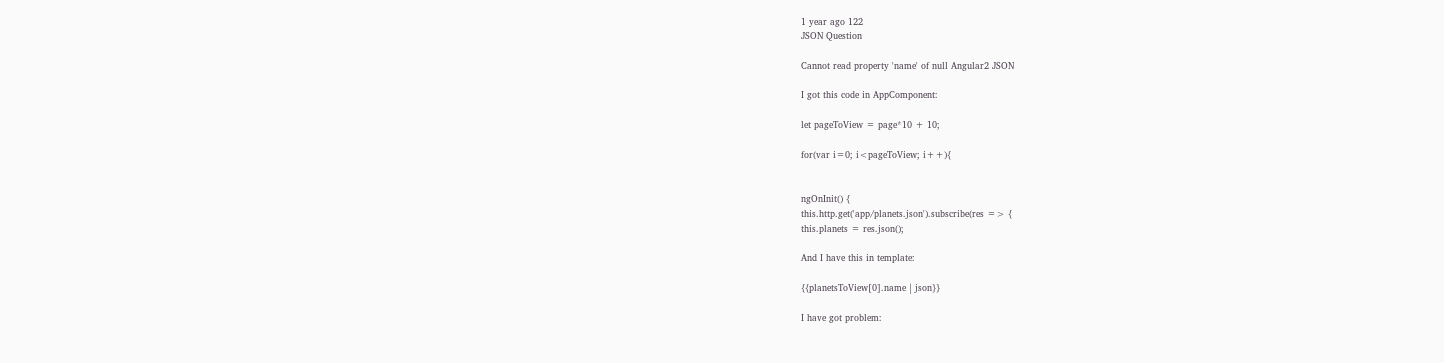1 year ago 122
JSON Question

Cannot read property 'name' of null Angular2 JSON

I got this code in AppComponent:

let pageToView = page*10 + 10;

for(var i=0; i<pageToView; i++){


ngOnInit() {
this.http.get('app/planets.json').subscribe(res => {
this.planets = res.json();

And I have this in template:

{{planetsToView[0].name | json}}

I have got problem: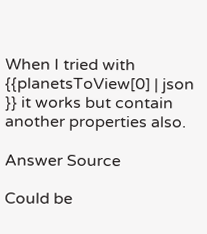When I tried with {{planetsToView[0] | json }} it works but contain another properties also.

Answer Source

Could be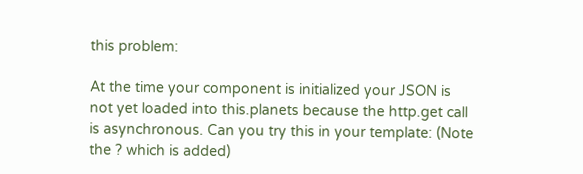this problem:

At the time your component is initialized your JSON is not yet loaded into this.planets because the http.get call is asynchronous. Can you try this in your template: (Note the ? which is added)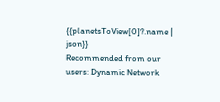{{planetsToView[0]?.name | json}}
Recommended from our users: Dynamic Network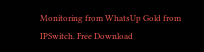Monitoring from WhatsUp Gold from IPSwitch. Free Download